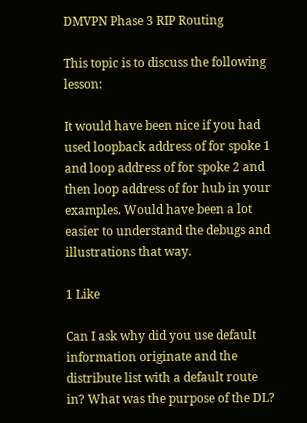DMVPN Phase 3 RIP Routing

This topic is to discuss the following lesson:

It would have been nice if you had used loopback address of for spoke 1 and loop address of for spoke 2 and then loop address of for hub in your examples. Would have been a lot easier to understand the debugs and illustrations that way.

1 Like

Can I ask why did you use default information originate and the distribute list with a default route in? What was the purpose of the DL?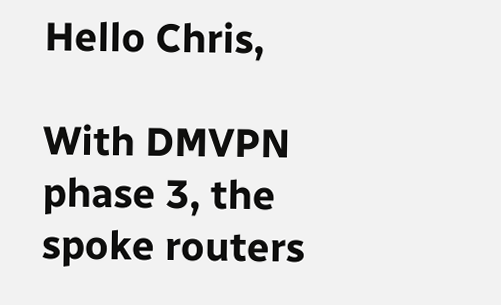Hello Chris,

With DMVPN phase 3, the spoke routers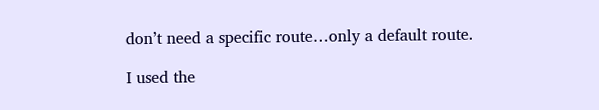don’t need a specific route…only a default route.

I used the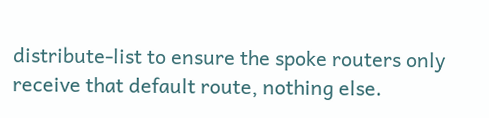distribute-list to ensure the spoke routers only receive that default route, nothing else.